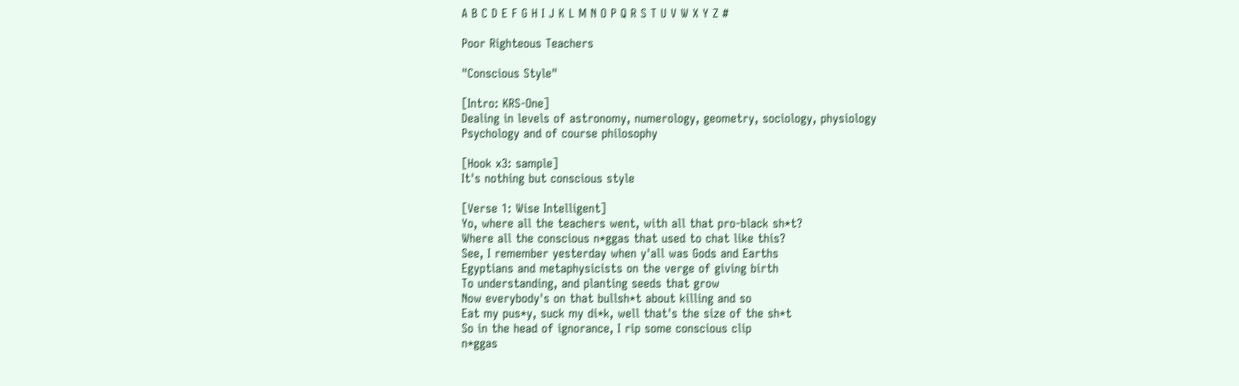A B C D E F G H I J K L M N O P Q R S T U V W X Y Z #

Poor Righteous Teachers

"Conscious Style"

[Intro: KRS-One]
Dealing in levels of astronomy, numerology, geometry, sociology, physiology
Psychology and of course philosophy

[Hook x3: sample]
It's nothing but conscious style

[Verse 1: Wise Intelligent]
Yo, where all the teachers went, with all that pro-black sh*t?
Where all the conscious n*ggas that used to chat like this?
See, I remember yesterday when y'all was Gods and Earths
Egyptians and metaphysicists on the verge of giving birth
To understanding, and planting seeds that grow
Now everybody's on that bullsh*t about killing and so
Eat my pus*y, suck my di*k, well that's the size of the sh*t
So in the head of ignorance, I rip some conscious clip
n*ggas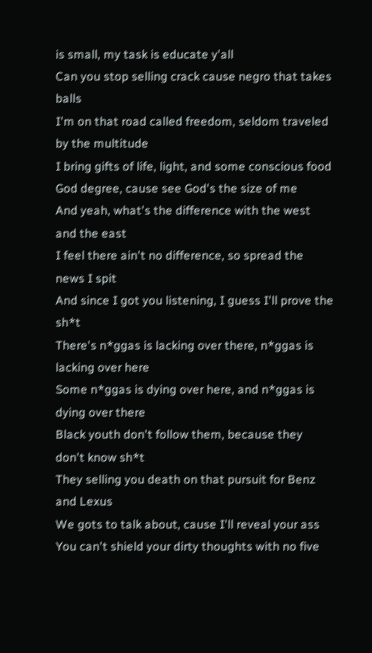is small, my task is educate y'all
Can you stop selling crack cause negro that takes balls
I'm on that road called freedom, seldom traveled by the multitude
I bring gifts of life, light, and some conscious food
God degree, cause see God's the size of me
And yeah, what's the difference with the west and the east
I feel there ain't no difference, so spread the news I spit
And since I got you listening, I guess I'll prove the sh*t
There's n*ggas is lacking over there, n*ggas is lacking over here
Some n*ggas is dying over here, and n*ggas is dying over there
Black youth don't follow them, because they don't know sh*t
They selling you death on that pursuit for Benz and Lexus
We gots to talk about, cause I'll reveal your ass
You can't shield your dirty thoughts with no five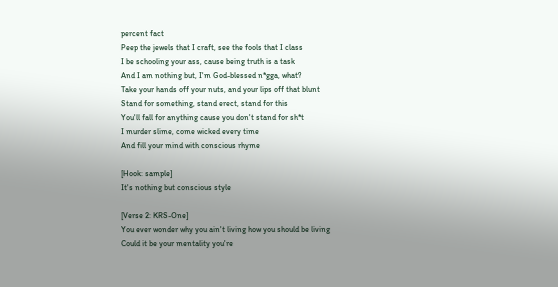percent fact
Peep the jewels that I craft, see the fools that I class
I be schooling your ass, cause being truth is a task
And I am nothing but, I'm God-blessed n*gga, what?
Take your hands off your nuts, and your lips off that blunt
Stand for something, stand erect, stand for this
You'll fall for anything cause you don't stand for sh*t
I murder slime, come wicked every time
And fill your mind with conscious rhyme

[Hook: sample]
It's nothing but conscious style

[Verse 2: KRS-One]
You ever wonder why you ain't living how you should be living
Could it be your mentality you're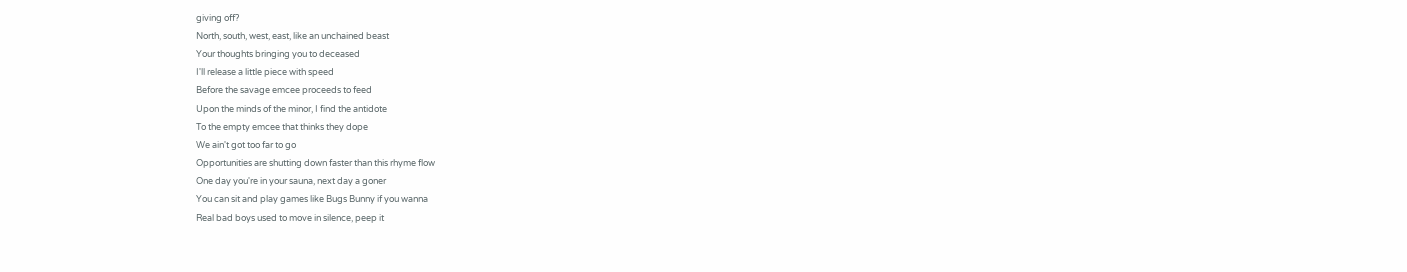giving off?
North, south, west, east, like an unchained beast
Your thoughts bringing you to deceased
I'll release a little piece with speed
Before the savage emcee proceeds to feed
Upon the minds of the minor, I find the antidote
To the empty emcee that thinks they dope
We ain't got too far to go
Opportunities are shutting down faster than this rhyme flow
One day you're in your sauna, next day a goner
You can sit and play games like Bugs Bunny if you wanna
Real bad boys used to move in silence, peep it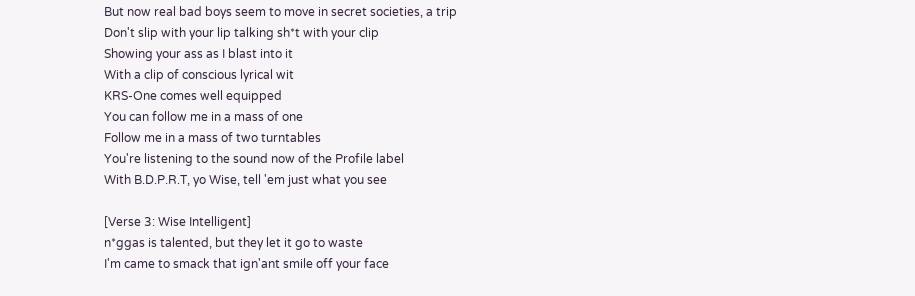But now real bad boys seem to move in secret societies, a trip
Don't slip with your lip talking sh*t with your clip
Showing your ass as I blast into it
With a clip of conscious lyrical wit
KRS-One comes well equipped
You can follow me in a mass of one
Follow me in a mass of two turntables
You're listening to the sound now of the Profile label
With B.D.P.R.T, yo Wise, tell 'em just what you see

[Verse 3: Wise Intelligent]
n*ggas is talented, but they let it go to waste
I'm came to smack that ign'ant smile off your face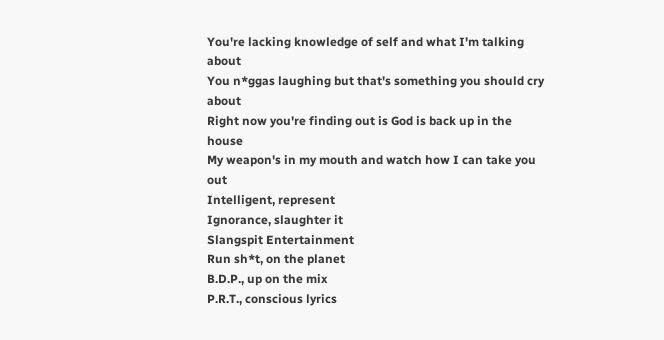You're lacking knowledge of self and what I'm talking about
You n*ggas laughing but that's something you should cry about
Right now you're finding out is God is back up in the house
My weapon's in my mouth and watch how I can take you out
Intelligent, represent
Ignorance, slaughter it
Slangspit Entertainment
Run sh*t, on the planet
B.D.P., up on the mix
P.R.T., conscious lyrics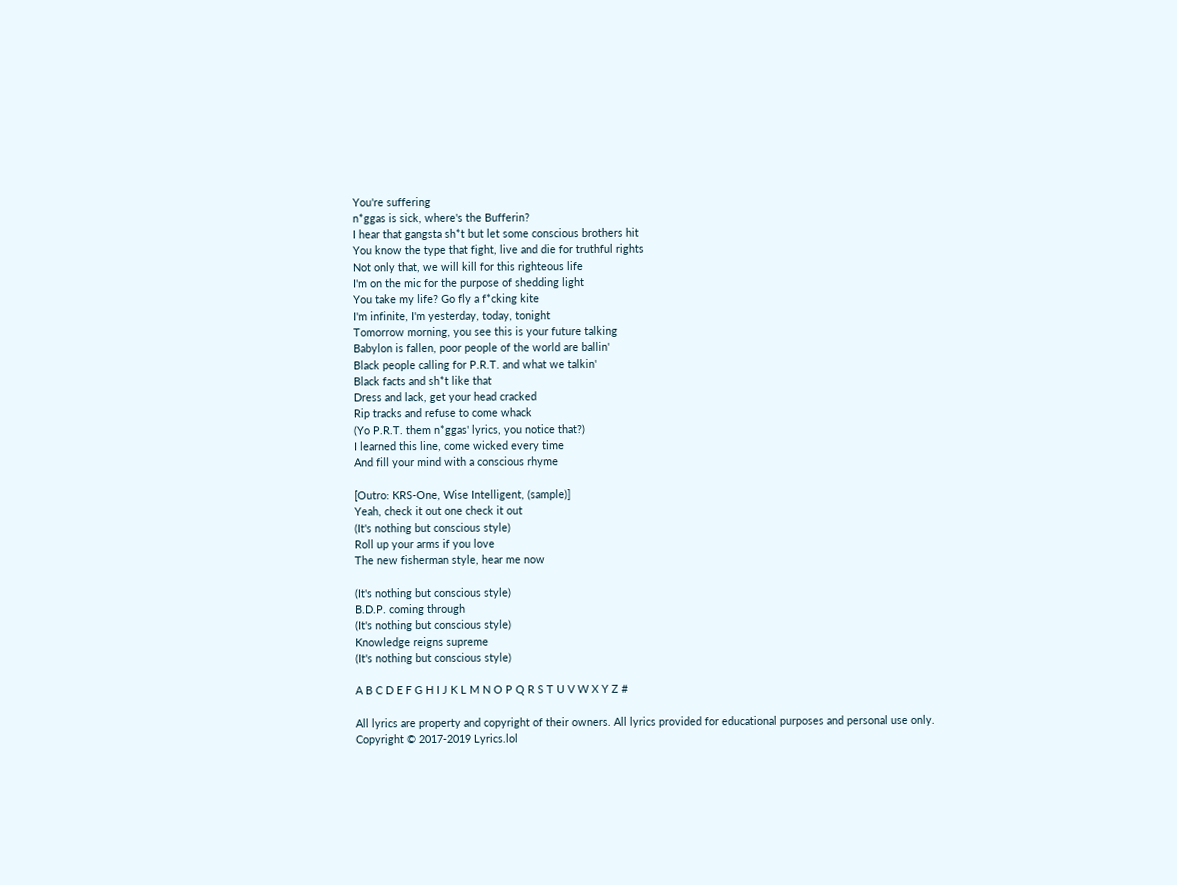You're suffering
n*ggas is sick, where's the Bufferin?
I hear that gangsta sh*t but let some conscious brothers hit
You know the type that fight, live and die for truthful rights
Not only that, we will kill for this righteous life
I'm on the mic for the purpose of shedding light
You take my life? Go fly a f*cking kite
I'm infinite, I'm yesterday, today, tonight
Tomorrow morning, you see this is your future talking
Babylon is fallen, poor people of the world are ballin'
Black people calling for P.R.T. and what we talkin'
Black facts and sh*t like that
Dress and lack, get your head cracked
Rip tracks and refuse to come whack
(Yo P.R.T. them n*ggas' lyrics, you notice that?)
I learned this line, come wicked every time
And fill your mind with a conscious rhyme

[Outro: KRS-One, Wise Intelligent, (sample)]
Yeah, check it out one check it out
(It's nothing but conscious style)
Roll up your arms if you love
The new fisherman style, hear me now

(It's nothing but conscious style)
B.D.P. coming through
(It's nothing but conscious style)
Knowledge reigns supreme
(It's nothing but conscious style)

A B C D E F G H I J K L M N O P Q R S T U V W X Y Z #

All lyrics are property and copyright of their owners. All lyrics provided for educational purposes and personal use only.
Copyright © 2017-2019 Lyrics.lol